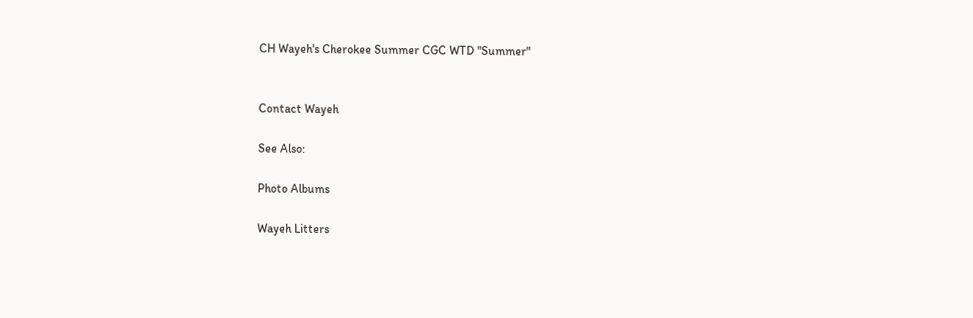CH Wayeh's Cherokee Summer CGC WTD "Summer"


Contact Wayeh

See Also:

Photo Albums

Wayeh Litters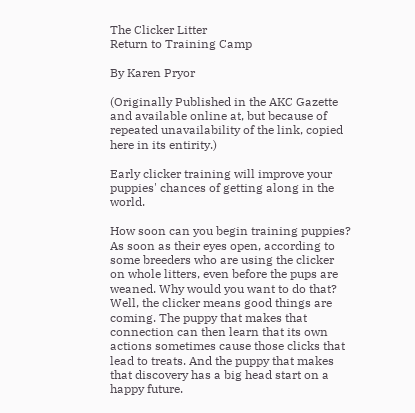The Clicker Litter
Return to Training Camp

By Karen Pryor

(Originally Published in the AKC Gazette and available online at, but because of repeated unavailability of the link, copied here in its entirity.)

Early clicker training will improve your puppies' chances of getting along in the world.

How soon can you begin training puppies? As soon as their eyes open, according to some breeders who are using the clicker on whole litters, even before the pups are weaned. Why would you want to do that? Well, the clicker means good things are coming. The puppy that makes that connection can then learn that its own actions sometimes cause those clicks that lead to treats. And the puppy that makes that discovery has a big head start on a happy future.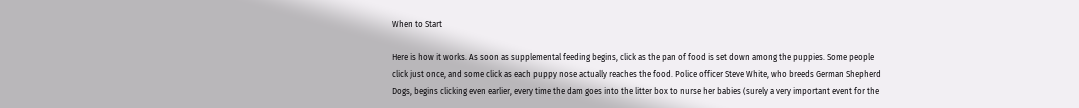When to Start

Here is how it works. As soon as supplemental feeding begins, click as the pan of food is set down among the puppies. Some people click just once, and some click as each puppy nose actually reaches the food. Police officer Steve White, who breeds German Shepherd Dogs, begins clicking even earlier, every time the dam goes into the litter box to nurse her babies (surely a very important event for the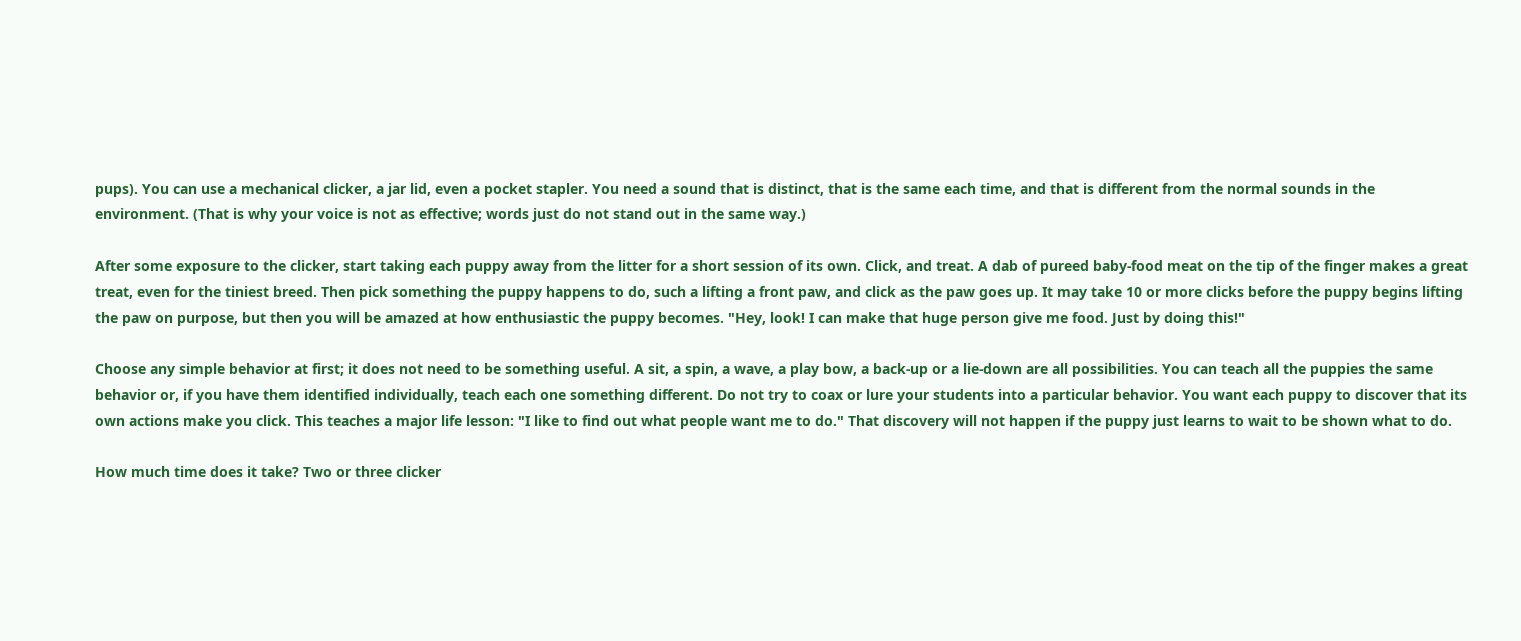pups). You can use a mechanical clicker, a jar lid, even a pocket stapler. You need a sound that is distinct, that is the same each time, and that is different from the normal sounds in the environment. (That is why your voice is not as effective; words just do not stand out in the same way.)

After some exposure to the clicker, start taking each puppy away from the litter for a short session of its own. Click, and treat. A dab of pureed baby-food meat on the tip of the finger makes a great treat, even for the tiniest breed. Then pick something the puppy happens to do, such a lifting a front paw, and click as the paw goes up. It may take 10 or more clicks before the puppy begins lifting the paw on purpose, but then you will be amazed at how enthusiastic the puppy becomes. "Hey, look! I can make that huge person give me food. Just by doing this!"

Choose any simple behavior at first; it does not need to be something useful. A sit, a spin, a wave, a play bow, a back-up or a lie-down are all possibilities. You can teach all the puppies the same behavior or, if you have them identified individually, teach each one something different. Do not try to coax or lure your students into a particular behavior. You want each puppy to discover that its own actions make you click. This teaches a major life lesson: "I like to find out what people want me to do." That discovery will not happen if the puppy just learns to wait to be shown what to do.

How much time does it take? Two or three clicker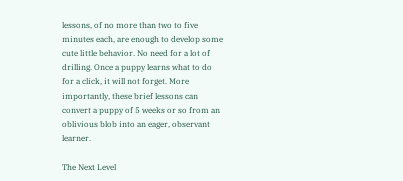lessons, of no more than two to five minutes each, are enough to develop some cute little behavior. No need for a lot of drilling. Once a puppy learns what to do for a click, it will not forget. More importantly, these brief lessons can convert a puppy of 5 weeks or so from an oblivious blob into an eager, observant learner.

The Next Level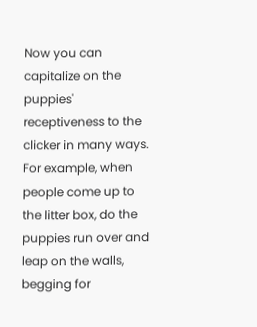Now you can capitalize on the puppies' receptiveness to the clicker in many ways. For example, when people come up to the litter box, do the puppies run over and leap on the walls, begging for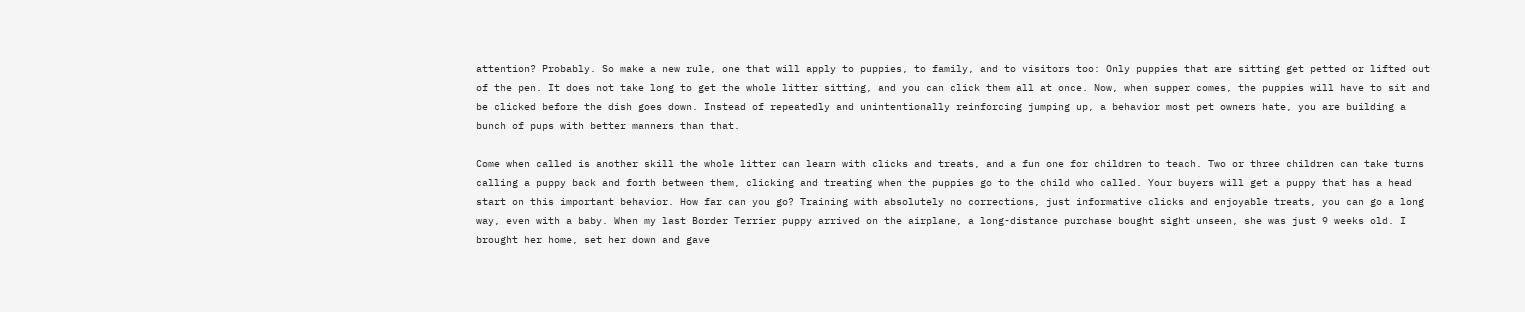attention? Probably. So make a new rule, one that will apply to puppies, to family, and to visitors too: Only puppies that are sitting get petted or lifted out of the pen. It does not take long to get the whole litter sitting, and you can click them all at once. Now, when supper comes, the puppies will have to sit and be clicked before the dish goes down. Instead of repeatedly and unintentionally reinforcing jumping up, a behavior most pet owners hate, you are building a bunch of pups with better manners than that.

Come when called is another skill the whole litter can learn with clicks and treats, and a fun one for children to teach. Two or three children can take turns calling a puppy back and forth between them, clicking and treating when the puppies go to the child who called. Your buyers will get a puppy that has a head start on this important behavior. How far can you go? Training with absolutely no corrections, just informative clicks and enjoyable treats, you can go a long way, even with a baby. When my last Border Terrier puppy arrived on the airplane, a long-distance purchase bought sight unseen, she was just 9 weeks old. I brought her home, set her down and gave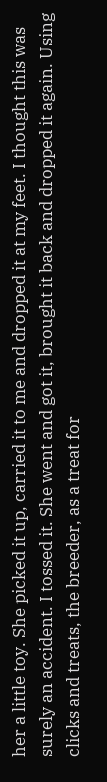her a little toy. She picked it up, carried it to me and dropped it at my feet. I thought this was surely an accident. I tossed it. She went and got it, brought it back and dropped it again. Using clicks and treats, the breeder, as a treat for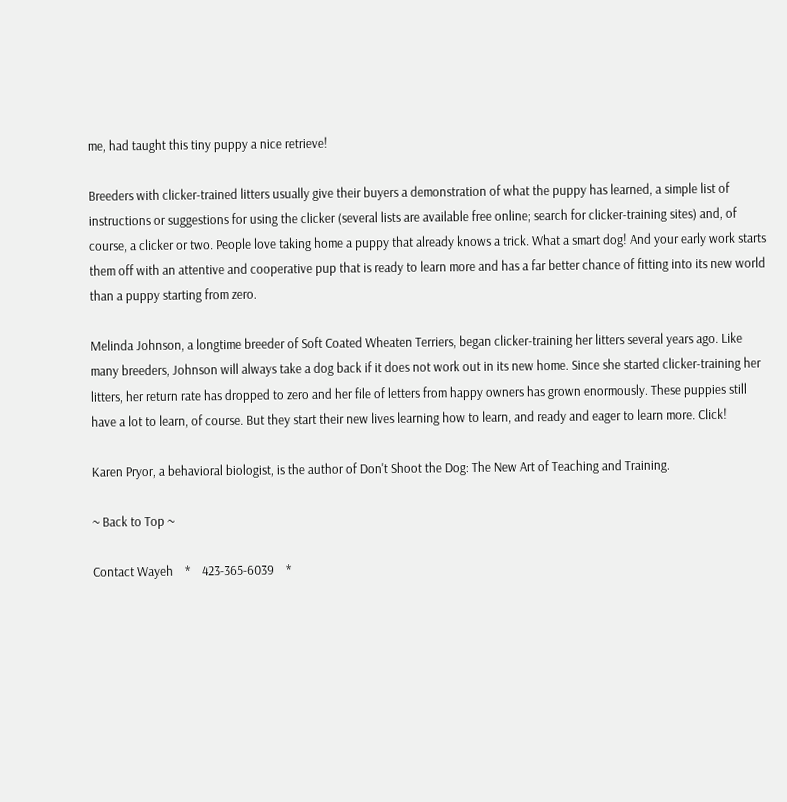me, had taught this tiny puppy a nice retrieve!

Breeders with clicker-trained litters usually give their buyers a demonstration of what the puppy has learned, a simple list of instructions or suggestions for using the clicker (several lists are available free online; search for clicker-training sites) and, of course, a clicker or two. People love taking home a puppy that already knows a trick. What a smart dog! And your early work starts them off with an attentive and cooperative pup that is ready to learn more and has a far better chance of fitting into its new world than a puppy starting from zero.

Melinda Johnson, a longtime breeder of Soft Coated Wheaten Terriers, began clicker-training her litters several years ago. Like many breeders, Johnson will always take a dog back if it does not work out in its new home. Since she started clicker-training her litters, her return rate has dropped to zero and her file of letters from happy owners has grown enormously. These puppies still have a lot to learn, of course. But they start their new lives learning how to learn, and ready and eager to learn more. Click!

Karen Pryor, a behavioral biologist, is the author of Don't Shoot the Dog: The New Art of Teaching and Training.

~ Back to Top ~

Contact Wayeh    *    423-365-6039    *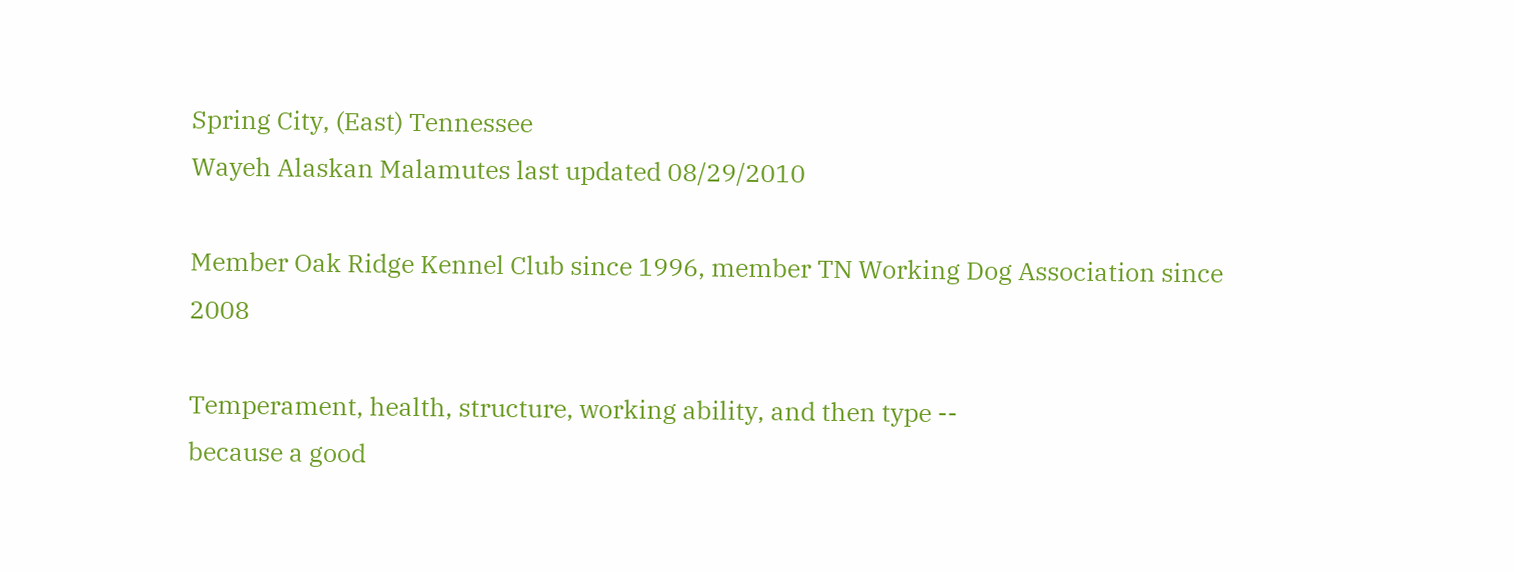Spring City, (East) Tennessee
Wayeh Alaskan Malamutes last updated 08/29/2010

Member Oak Ridge Kennel Club since 1996, member TN Working Dog Association since 2008

Temperament, health, structure, working ability, and then type --
because a good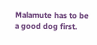Malamute has to be a good dog first.